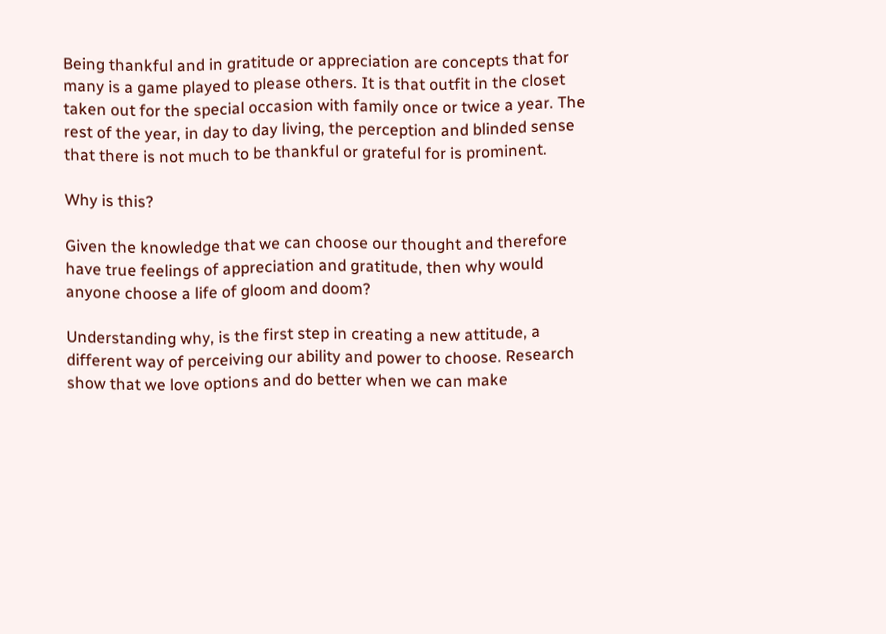Being thankful and in gratitude or appreciation are concepts that for many is a game played to please others. It is that outfit in the closet taken out for the special occasion with family once or twice a year. The rest of the year, in day to day living, the perception and blinded sense that there is not much to be thankful or grateful for is prominent.

Why is this?

Given the knowledge that we can choose our thought and therefore have true feelings of appreciation and gratitude, then why would anyone choose a life of gloom and doom?

Understanding why, is the first step in creating a new attitude, a different way of perceiving our ability and power to choose. Research show that we love options and do better when we can make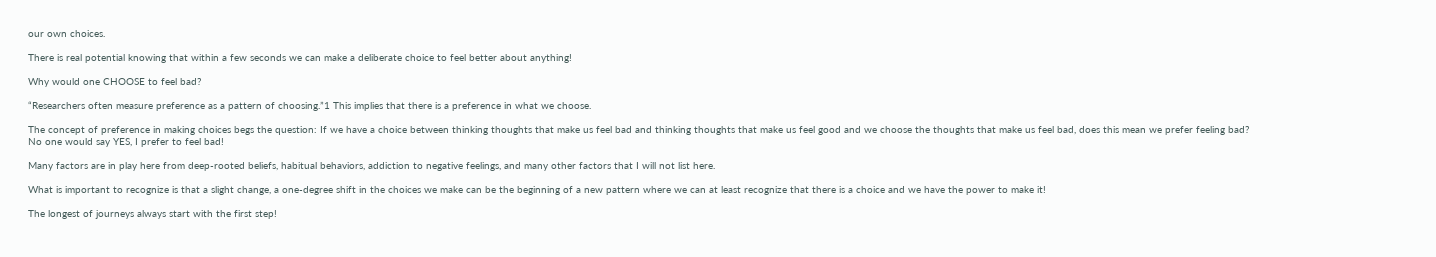our own choices.

There is real potential knowing that within a few seconds we can make a deliberate choice to feel better about anything!

Why would one CHOOSE to feel bad?

“Researchers often measure preference as a pattern of choosing.”1 This implies that there is a preference in what we choose.

The concept of preference in making choices begs the question: If we have a choice between thinking thoughts that make us feel bad and thinking thoughts that make us feel good and we choose the thoughts that make us feel bad, does this mean we prefer feeling bad?
No one would say YES, I prefer to feel bad!

Many factors are in play here from deep-rooted beliefs, habitual behaviors, addiction to negative feelings, and many other factors that I will not list here.

What is important to recognize is that a slight change, a one-degree shift in the choices we make can be the beginning of a new pattern where we can at least recognize that there is a choice and we have the power to make it!

The longest of journeys always start with the first step!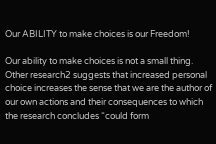Our ABILITY to make choices is our Freedom!

Our ability to make choices is not a small thing. Other research2 suggests that increased personal choice increases the sense that we are the author of our own actions and their consequences to which the research concludes “could form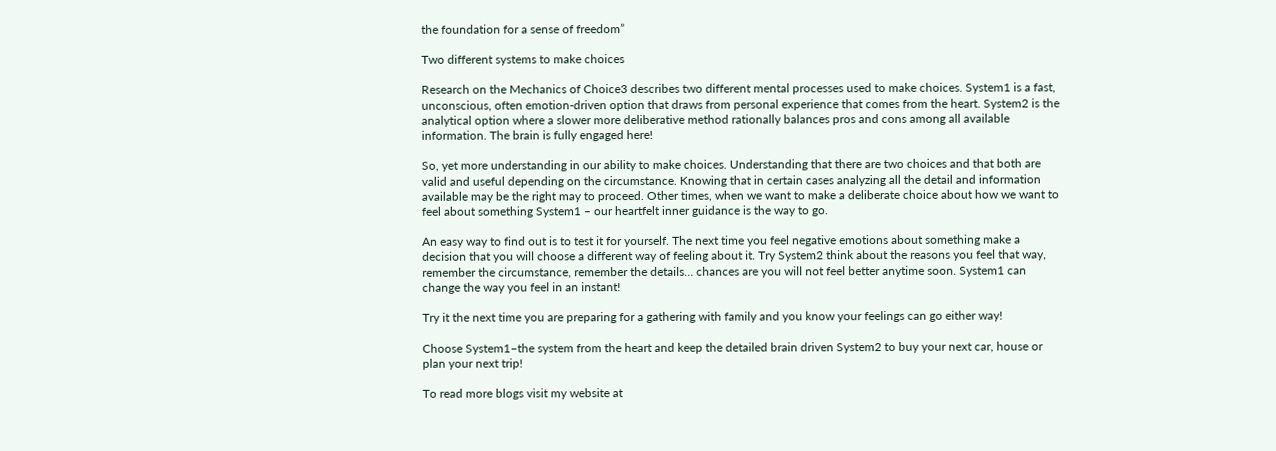the foundation for a sense of freedom”

Two different systems to make choices

Research on the Mechanics of Choice3 describes two different mental processes used to make choices. System1 is a fast, unconscious, often emotion-driven option that draws from personal experience that comes from the heart. System2 is the analytical option where a slower more deliberative method rationally balances pros and cons among all available information. The brain is fully engaged here!

So, yet more understanding in our ability to make choices. Understanding that there are two choices and that both are valid and useful depending on the circumstance. Knowing that in certain cases analyzing all the detail and information available may be the right may to proceed. Other times, when we want to make a deliberate choice about how we want to feel about something System1 – our heartfelt inner guidance is the way to go.

An easy way to find out is to test it for yourself. The next time you feel negative emotions about something make a decision that you will choose a different way of feeling about it. Try System2 think about the reasons you feel that way, remember the circumstance, remember the details… chances are you will not feel better anytime soon. System1 can change the way you feel in an instant!

Try it the next time you are preparing for a gathering with family and you know your feelings can go either way!

Choose System1–the system from the heart and keep the detailed brain driven System2 to buy your next car, house or plan your next trip!

To read more blogs visit my website at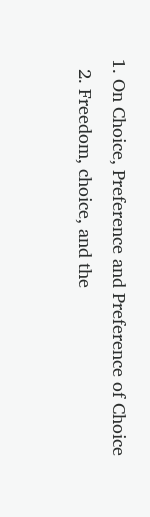1. On Choice, Preference and Preference of Choice
  2. Freedom, choice, and the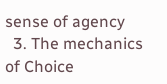sense of agency
  3. The mechanics of Choice